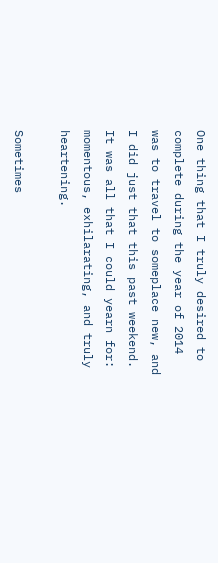One thing that I truly desired to complete during the year of 2014 was to travel to someplace new, and I did just that this past weekend. It was all that I could yearn for: momentous, exhilarating, and truly heartening.

Sometimes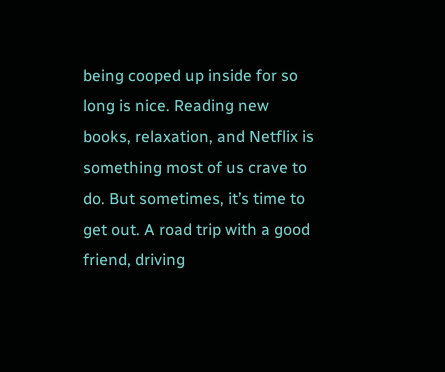being cooped up inside for so long is nice. Reading new books, relaxation, and Netflix is something most of us crave to do. But sometimes, it’s time to get out. A road trip with a good friend, driving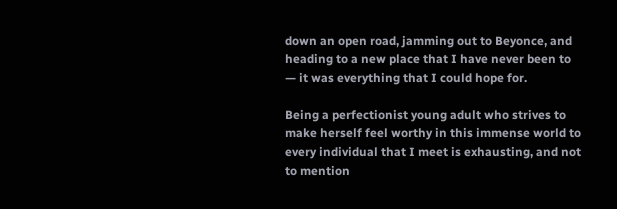down an open road, jamming out to Beyonce, and heading to a new place that I have never been to — it was everything that I could hope for.

Being a perfectionist young adult who strives to make herself feel worthy in this immense world to every individual that I meet is exhausting, and not to mention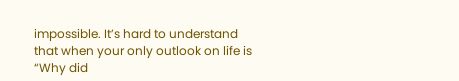impossible. It’s hard to understand that when your only outlook on life is “Why did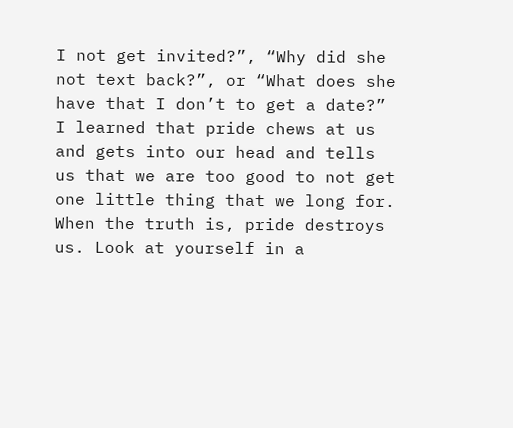I not get invited?”, “Why did she not text back?”, or “What does she have that I don’t to get a date?” I learned that pride chews at us and gets into our head and tells us that we are too good to not get one little thing that we long for. When the truth is, pride destroys us. Look at yourself in a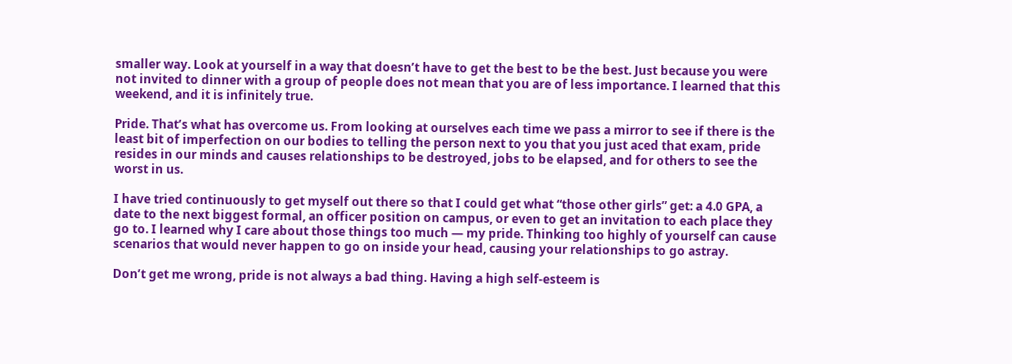smaller way. Look at yourself in a way that doesn’t have to get the best to be the best. Just because you were not invited to dinner with a group of people does not mean that you are of less importance. I learned that this weekend, and it is infinitely true.

Pride. That’s what has overcome us. From looking at ourselves each time we pass a mirror to see if there is the least bit of imperfection on our bodies to telling the person next to you that you just aced that exam, pride resides in our minds and causes relationships to be destroyed, jobs to be elapsed, and for others to see the worst in us.

I have tried continuously to get myself out there so that I could get what “those other girls” get: a 4.0 GPA, a date to the next biggest formal, an officer position on campus, or even to get an invitation to each place they go to. I learned why I care about those things too much — my pride. Thinking too highly of yourself can cause scenarios that would never happen to go on inside your head, causing your relationships to go astray.

Don’t get me wrong, pride is not always a bad thing. Having a high self-esteem is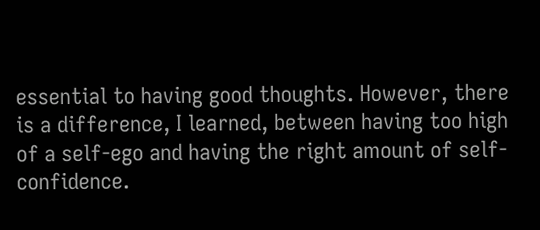essential to having good thoughts. However, there is a difference, I learned, between having too high of a self-ego and having the right amount of self-confidence.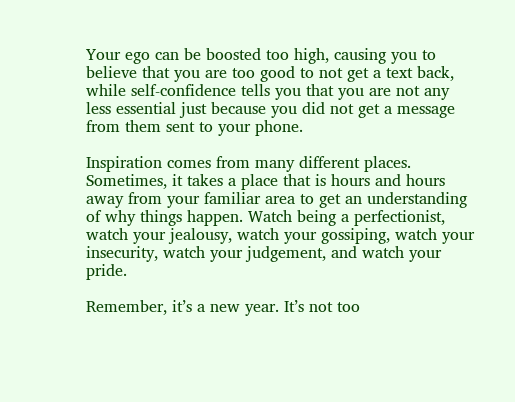Your ego can be boosted too high, causing you to believe that you are too good to not get a text back, while self-confidence tells you that you are not any less essential just because you did not get a message from them sent to your phone.

Inspiration comes from many different places. Sometimes, it takes a place that is hours and hours away from your familiar area to get an understanding of why things happen. Watch being a perfectionist, watch your jealousy, watch your gossiping, watch your insecurity, watch your judgement, and watch your pride.

Remember, it’s a new year. It’s not too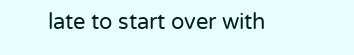late to start over with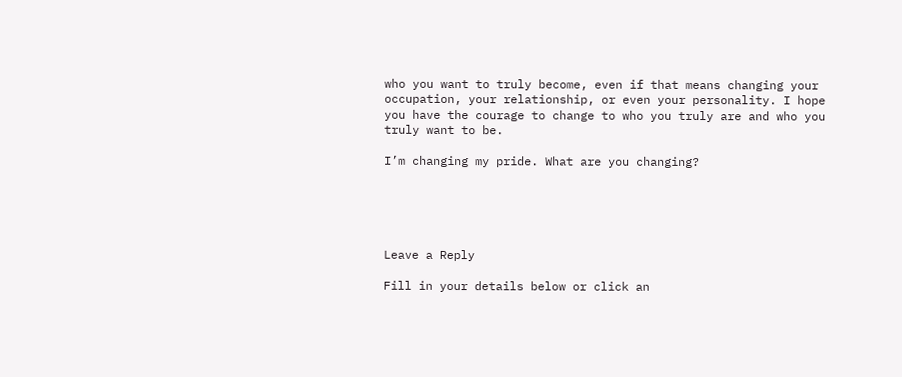who you want to truly become, even if that means changing your occupation, your relationship, or even your personality. I hope you have the courage to change to who you truly are and who you truly want to be.

I’m changing my pride. What are you changing?





Leave a Reply

Fill in your details below or click an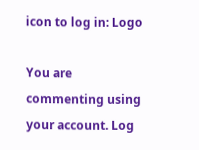icon to log in: Logo

You are commenting using your account. Log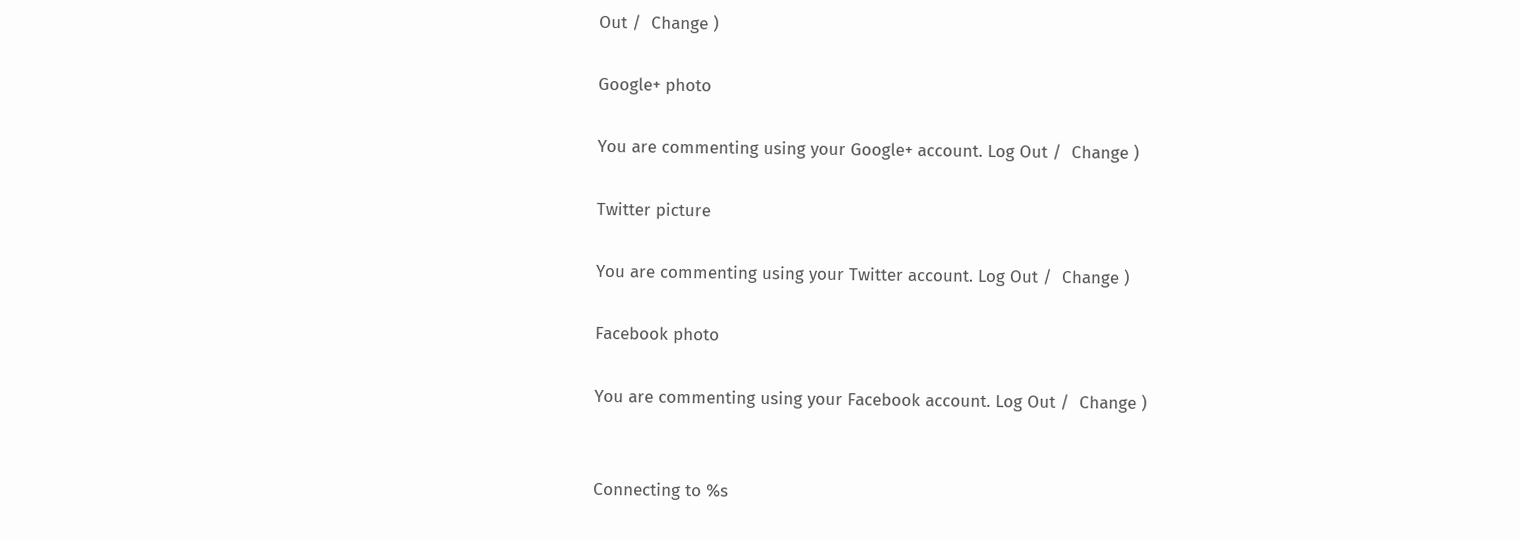Out /  Change )

Google+ photo

You are commenting using your Google+ account. Log Out /  Change )

Twitter picture

You are commenting using your Twitter account. Log Out /  Change )

Facebook photo

You are commenting using your Facebook account. Log Out /  Change )


Connecting to %s